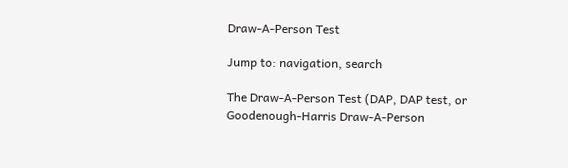Draw-A-Person Test

Jump to: navigation, search

The Draw-A-Person Test (DAP, DAP test, or Goodenough-Harris Draw-A-Person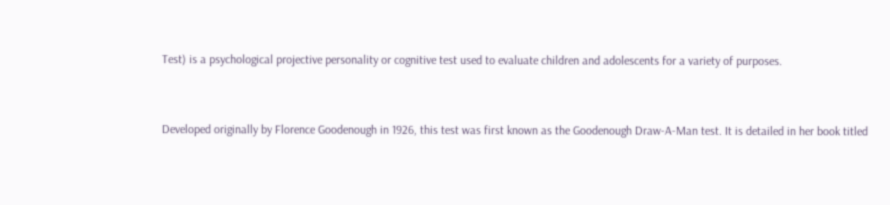Test) is a psychological projective personality or cognitive test used to evaluate children and adolescents for a variety of purposes.


Developed originally by Florence Goodenough in 1926, this test was first known as the Goodenough Draw-A-Man test. It is detailed in her book titled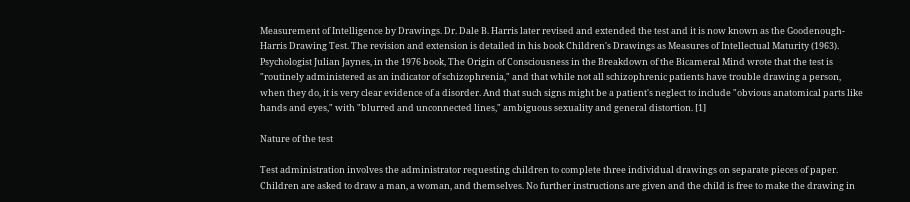Measurement of Intelligence by Drawings. Dr. Dale B. Harris later revised and extended the test and it is now known as the Goodenough-Harris Drawing Test. The revision and extension is detailed in his book Children's Drawings as Measures of Intellectual Maturity (1963). Psychologist Julian Jaynes, in the 1976 book, The Origin of Consciousness in the Breakdown of the Bicameral Mind wrote that the test is "routinely administered as an indicator of schizophrenia," and that while not all schizophrenic patients have trouble drawing a person, when they do, it is very clear evidence of a disorder. And that such signs might be a patient's neglect to include "obvious anatomical parts like hands and eyes," with "blurred and unconnected lines," ambiguous sexuality and general distortion. [1]

Nature of the test

Test administration involves the administrator requesting children to complete three individual drawings on separate pieces of paper. Children are asked to draw a man, a woman, and themselves. No further instructions are given and the child is free to make the drawing in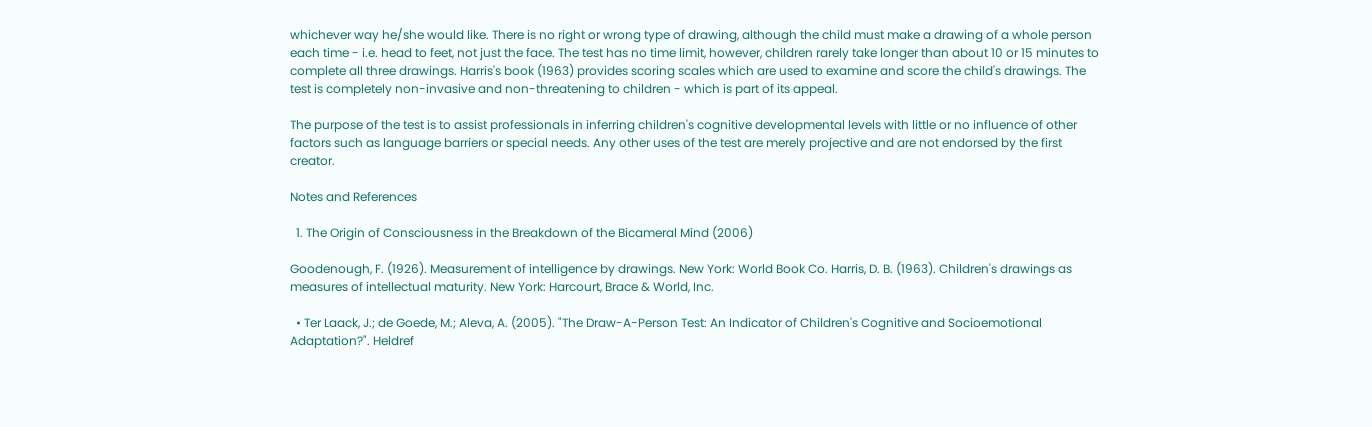whichever way he/she would like. There is no right or wrong type of drawing, although the child must make a drawing of a whole person each time - i.e. head to feet, not just the face. The test has no time limit, however, children rarely take longer than about 10 or 15 minutes to complete all three drawings. Harris's book (1963) provides scoring scales which are used to examine and score the child's drawings. The test is completely non-invasive and non-threatening to children - which is part of its appeal.

The purpose of the test is to assist professionals in inferring children's cognitive developmental levels with little or no influence of other factors such as language barriers or special needs. Any other uses of the test are merely projective and are not endorsed by the first creator.

Notes and References

  1. The Origin of Consciousness in the Breakdown of the Bicameral Mind (2006)

Goodenough, F. (1926). Measurement of intelligence by drawings. New York: World Book Co. Harris, D. B. (1963). Children's drawings as measures of intellectual maturity. New York: Harcourt, Brace & World, Inc.

  • Ter Laack, J.; de Goede, M.; Aleva, A. (2005). "The Draw-A-Person Test: An Indicator of Children's Cognitive and Socioemotional Adaptation?". Heldref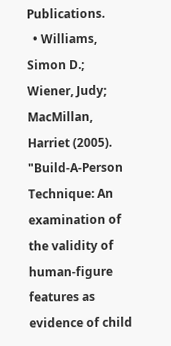Publications.
  • Williams, Simon D.; Wiener, Judy; MacMillan, Harriet (2005). "Build-A-Person Technique: An examination of the validity of human-figure features as evidence of child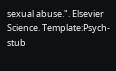sexual abuse.". Elsevier Science. Template:Psych-stub